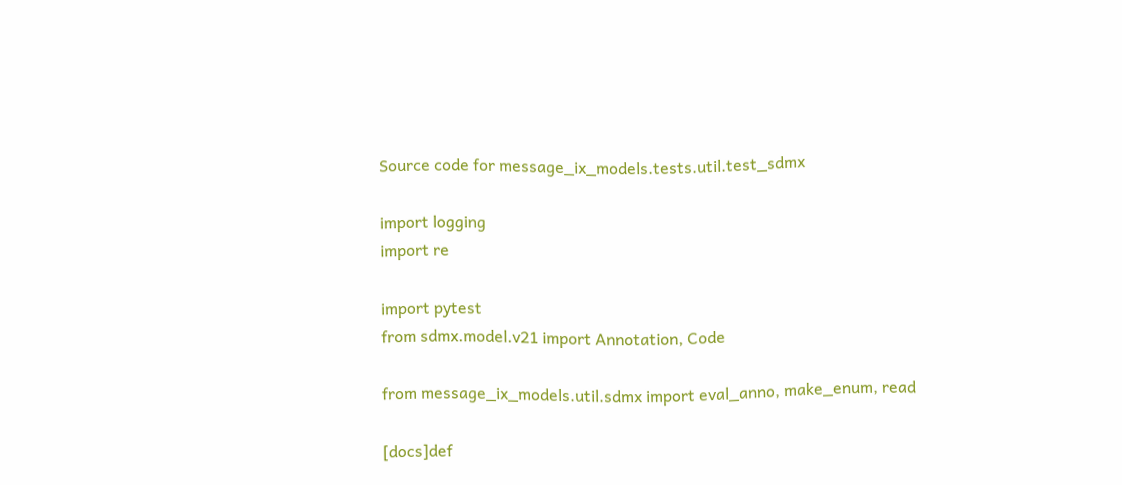Source code for message_ix_models.tests.util.test_sdmx

import logging
import re

import pytest
from sdmx.model.v21 import Annotation, Code

from message_ix_models.util.sdmx import eval_anno, make_enum, read

[docs]def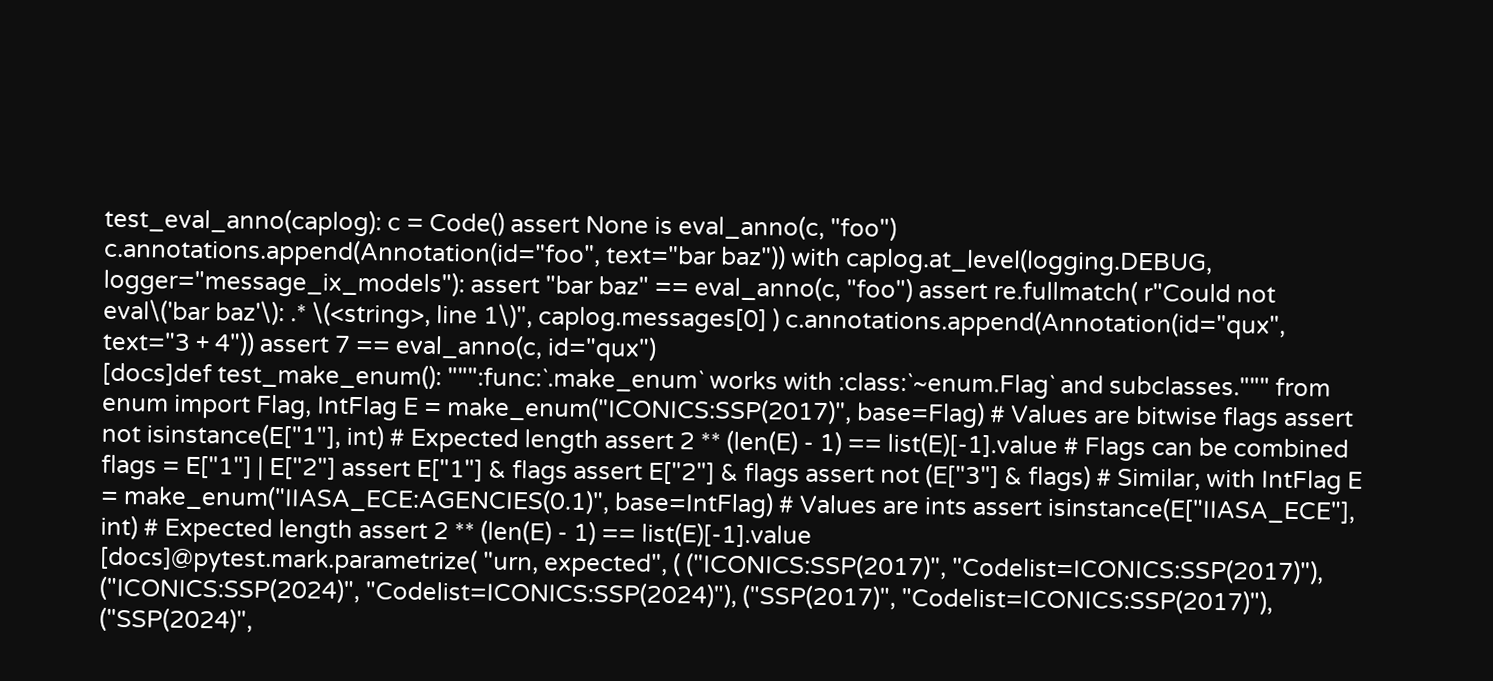test_eval_anno(caplog): c = Code() assert None is eval_anno(c, "foo") c.annotations.append(Annotation(id="foo", text="bar baz")) with caplog.at_level(logging.DEBUG, logger="message_ix_models"): assert "bar baz" == eval_anno(c, "foo") assert re.fullmatch( r"Could not eval\('bar baz'\): .* \(<string>, line 1\)", caplog.messages[0] ) c.annotations.append(Annotation(id="qux", text="3 + 4")) assert 7 == eval_anno(c, id="qux")
[docs]def test_make_enum(): """:func:`.make_enum` works with :class:`~enum.Flag` and subclasses.""" from enum import Flag, IntFlag E = make_enum("ICONICS:SSP(2017)", base=Flag) # Values are bitwise flags assert not isinstance(E["1"], int) # Expected length assert 2 ** (len(E) - 1) == list(E)[-1].value # Flags can be combined flags = E["1"] | E["2"] assert E["1"] & flags assert E["2"] & flags assert not (E["3"] & flags) # Similar, with IntFlag E = make_enum("IIASA_ECE:AGENCIES(0.1)", base=IntFlag) # Values are ints assert isinstance(E["IIASA_ECE"], int) # Expected length assert 2 ** (len(E) - 1) == list(E)[-1].value
[docs]@pytest.mark.parametrize( "urn, expected", ( ("ICONICS:SSP(2017)", "Codelist=ICONICS:SSP(2017)"), ("ICONICS:SSP(2024)", "Codelist=ICONICS:SSP(2024)"), ("SSP(2017)", "Codelist=ICONICS:SSP(2017)"), ("SSP(2024)",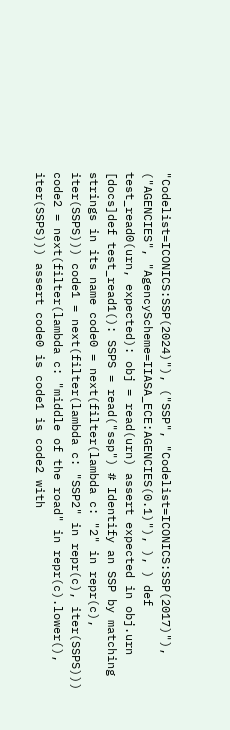"Codelist=ICONICS:SSP(2024)"), ("SSP", "Codelist=ICONICS:SSP(2017)"), ("AGENCIES", "AgencyScheme=IIASA_ECE:AGENCIES(0.1)"), ), ) def test_read0(urn, expected): obj = read(urn) assert expected in obj.urn
[docs]def test_read1(): SSPS = read("ssp") # Identify an SSP by matching strings in its name code0 = next(filter(lambda c: "2" in repr(c), iter(SSPS))) code1 = next(filter(lambda c: "SSP2" in repr(c), iter(SSPS))) code2 = next(filter(lambda c: "middle of the road" in repr(c).lower(), iter(SSPS))) assert code0 is code1 is code2 with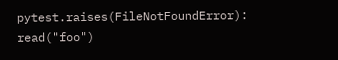pytest.raises(FileNotFoundError): read("foo")